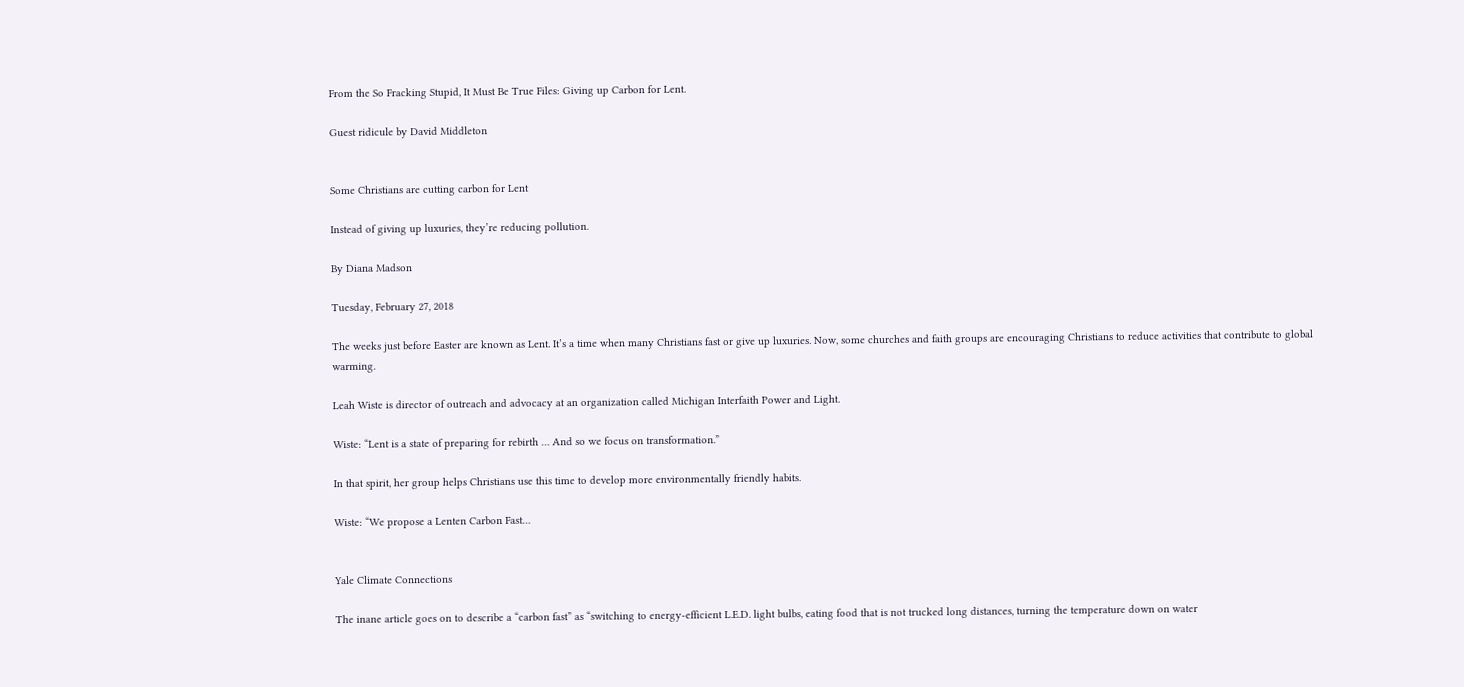From the So Fracking Stupid, It Must Be True Files: Giving up Carbon for Lent.

Guest ridicule by David Middleton


Some Christians are cutting carbon for Lent

Instead of giving up luxuries, they’re reducing pollution.

By Diana Madson

Tuesday, February 27, 2018

The weeks just before Easter are known as Lent. It’s a time when many Christians fast or give up luxuries. Now, some churches and faith groups are encouraging Christians to reduce activities that contribute to global warming.

Leah Wiste is director of outreach and advocacy at an organization called Michigan Interfaith Power and Light.

Wiste: “Lent is a state of preparing for rebirth … And so we focus on transformation.”

In that spirit, her group helps Christians use this time to develop more environmentally friendly habits.

Wiste: “We propose a Lenten Carbon Fast…


Yale Climate Connections

The inane article goes on to describe a “carbon fast” as “switching to energy-efficient L.E.D. light bulbs, eating food that is not trucked long distances, turning the temperature down on water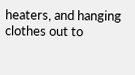heaters, and hanging clothes out to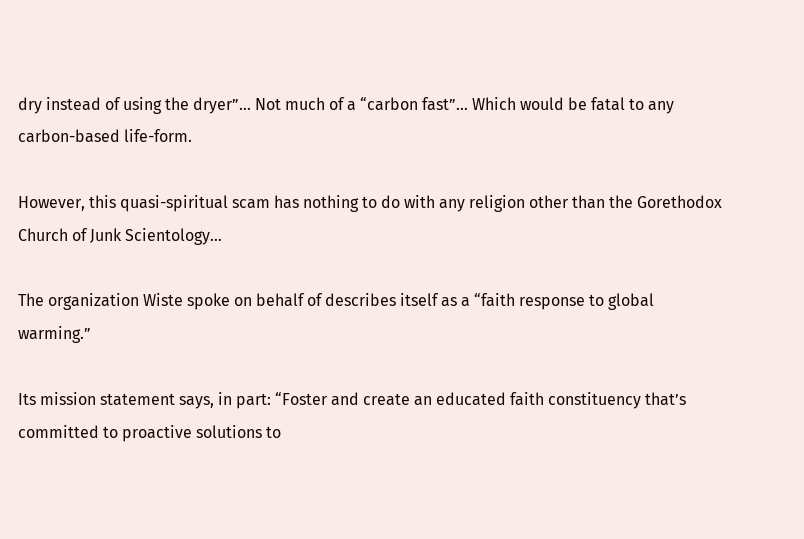dry instead of using the dryer”… Not much of a “carbon fast”… Which would be fatal to any carbon-based life-form.

However, this quasi-spiritual scam has nothing to do with any religion other than the Gorethodox Church of Junk Scientology…

The organization Wiste spoke on behalf of describes itself as a “faith response to global warming.”

Its mission statement says, in part: “Foster and create an educated faith constituency that’s committed to proactive solutions to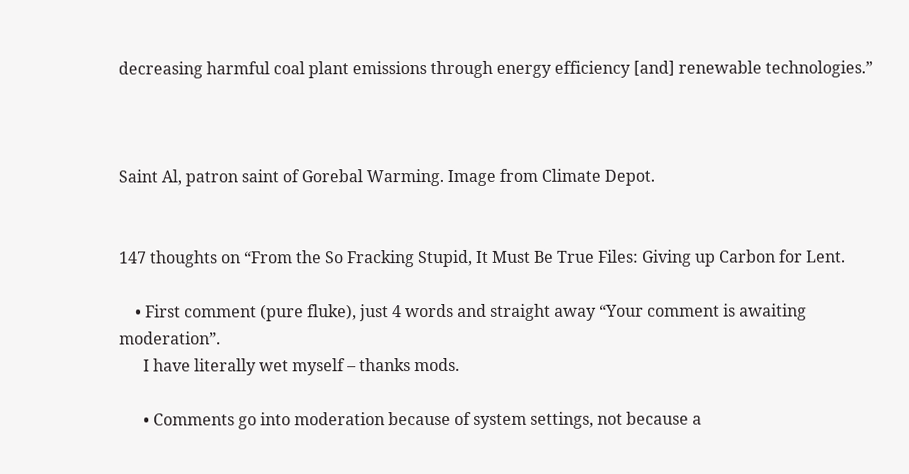decreasing harmful coal plant emissions through energy efficiency [and] renewable technologies.”



Saint Al, patron saint of Gorebal Warming. Image from Climate Depot.


147 thoughts on “From the So Fracking Stupid, It Must Be True Files: Giving up Carbon for Lent.

    • First comment (pure fluke), just 4 words and straight away “Your comment is awaiting moderation”.
      I have literally wet myself – thanks mods.

      • Comments go into moderation because of system settings, not because a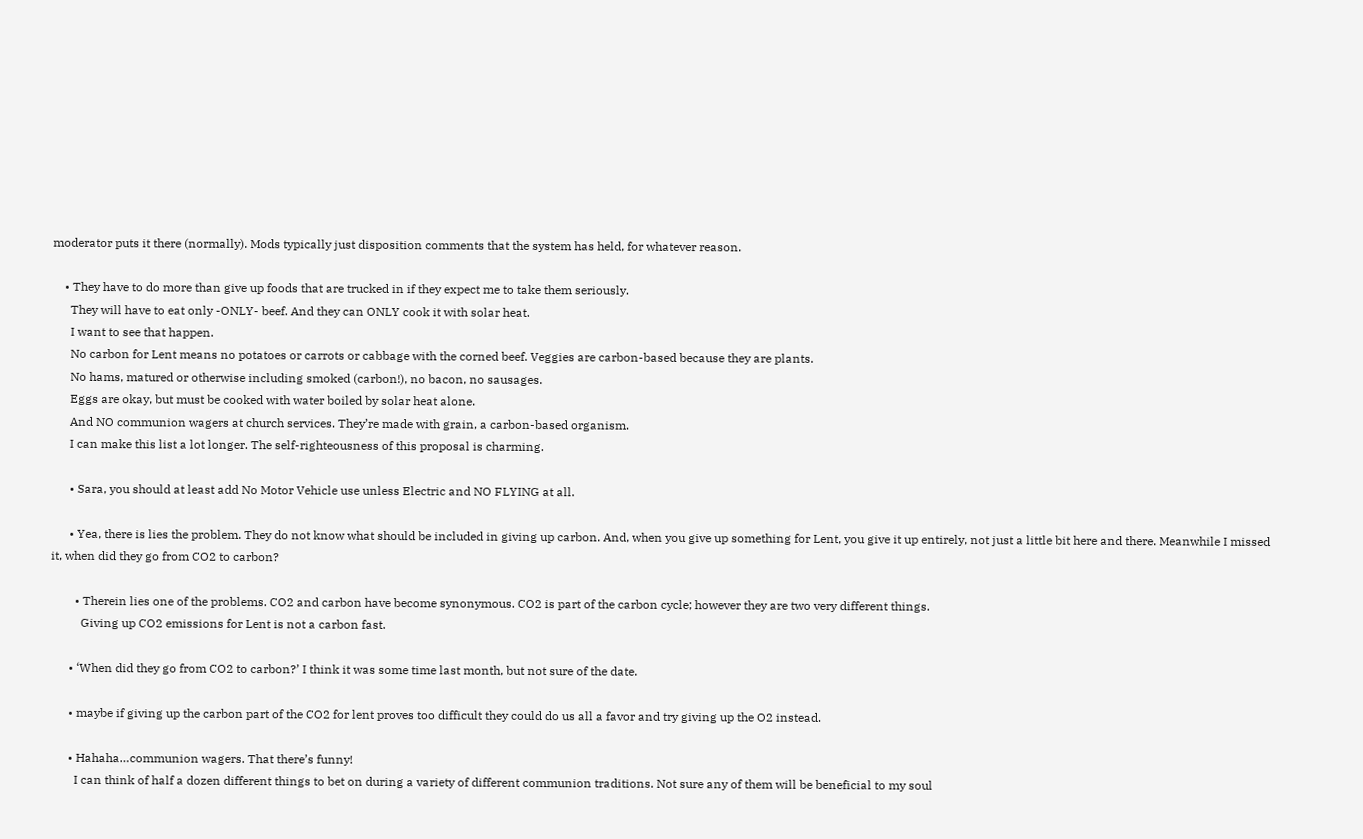moderator puts it there (normally). Mods typically just disposition comments that the system has held, for whatever reason.

    • They have to do more than give up foods that are trucked in if they expect me to take them seriously.
      They will have to eat only -ONLY- beef. And they can ONLY cook it with solar heat.
      I want to see that happen.
      No carbon for Lent means no potatoes or carrots or cabbage with the corned beef. Veggies are carbon-based because they are plants.
      No hams, matured or otherwise including smoked (carbon!), no bacon, no sausages.
      Eggs are okay, but must be cooked with water boiled by solar heat alone.
      And NO communion wagers at church services. They’re made with grain, a carbon-based organism.
      I can make this list a lot longer. The self-righteousness of this proposal is charming.

      • Sara, you should at least add No Motor Vehicle use unless Electric and NO FLYING at all.

      • Yea, there is lies the problem. They do not know what should be included in giving up carbon. And, when you give up something for Lent, you give it up entirely, not just a little bit here and there. Meanwhile I missed it, when did they go from CO2 to carbon?

        • Therein lies one of the problems. CO2 and carbon have become synonymous. CO2 is part of the carbon cycle; however they are two very different things.
          Giving up CO2 emissions for Lent is not a carbon fast.

      • ‘When did they go from CO2 to carbon?’ I think it was some time last month, but not sure of the date.

      • maybe if giving up the carbon part of the CO2 for lent proves too difficult they could do us all a favor and try giving up the O2 instead.

      • Hahaha…communion wagers. That there’s funny!
        I can think of half a dozen different things to bet on during a variety of different communion traditions. Not sure any of them will be beneficial to my soul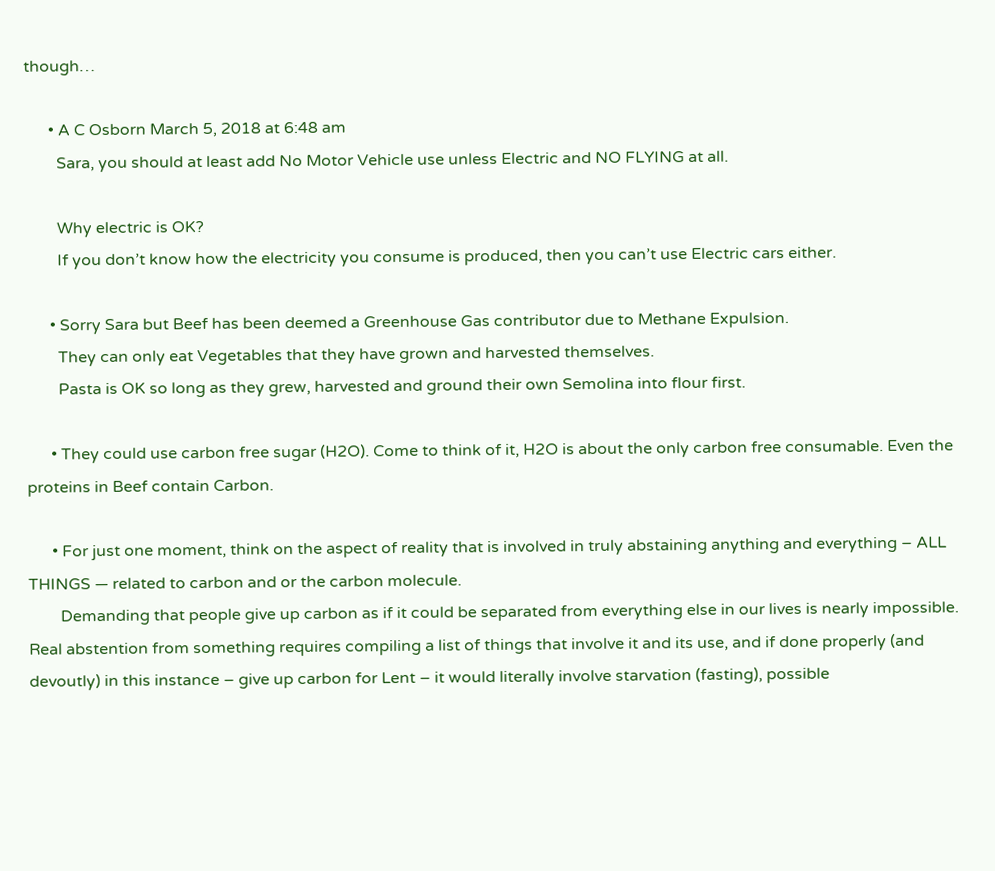though…

      • A C Osborn March 5, 2018 at 6:48 am
        Sara, you should at least add No Motor Vehicle use unless Electric and NO FLYING at all.

        Why electric is OK?
        If you don’t know how the electricity you consume is produced, then you can’t use Electric cars either.

      • Sorry Sara but Beef has been deemed a Greenhouse Gas contributor due to Methane Expulsion.
        They can only eat Vegetables that they have grown and harvested themselves.
        Pasta is OK so long as they grew, harvested and ground their own Semolina into flour first.

      • They could use carbon free sugar (H2O). Come to think of it, H2O is about the only carbon free consumable. Even the proteins in Beef contain Carbon.

      • For just one moment, think on the aspect of reality that is involved in truly abstaining anything and everything – ALL THINGS — related to carbon and or the carbon molecule.
        Demanding that people give up carbon as if it could be separated from everything else in our lives is nearly impossible. Real abstention from something requires compiling a list of things that involve it and its use, and if done properly (and devoutly) in this instance – give up carbon for Lent – it would literally involve starvation (fasting), possible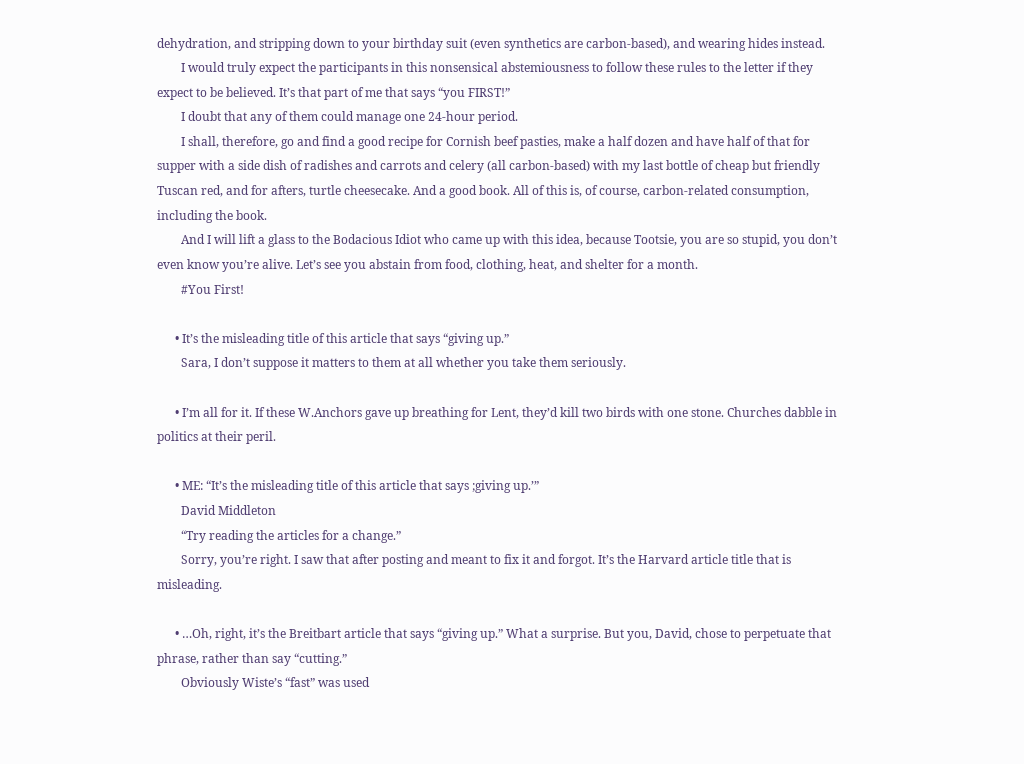dehydration, and stripping down to your birthday suit (even synthetics are carbon-based), and wearing hides instead.
        I would truly expect the participants in this nonsensical abstemiousness to follow these rules to the letter if they expect to be believed. It’s that part of me that says “you FIRST!”
        I doubt that any of them could manage one 24-hour period.
        I shall, therefore, go and find a good recipe for Cornish beef pasties, make a half dozen and have half of that for supper with a side dish of radishes and carrots and celery (all carbon-based) with my last bottle of cheap but friendly Tuscan red, and for afters, turtle cheesecake. And a good book. All of this is, of course, carbon-related consumption, including the book.
        And I will lift a glass to the Bodacious Idiot who came up with this idea, because Tootsie, you are so stupid, you don’t even know you’re alive. Let’s see you abstain from food, clothing, heat, and shelter for a month.
        #You First!

      • It’s the misleading title of this article that says “giving up.”
        Sara, I don’t suppose it matters to them at all whether you take them seriously.

      • I’m all for it. If these W.Anchors gave up breathing for Lent, they’d kill two birds with one stone. Churches dabble in politics at their peril.

      • ME: “It’s the misleading title of this article that says ;giving up.’”
        David Middleton
        “Try reading the articles for a change.”
        Sorry, you’re right. I saw that after posting and meant to fix it and forgot. It’s the Harvard article title that is misleading.

      • …Oh, right, it’s the Breitbart article that says “giving up.” What a surprise. But you, David, chose to perpetuate that phrase, rather than say “cutting.”
        Obviously Wiste’s “fast” was used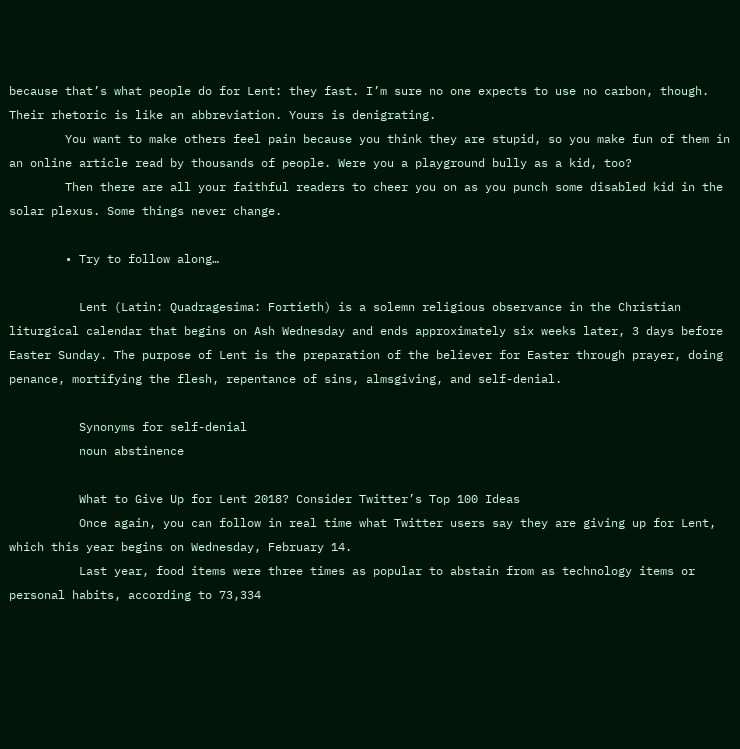because that’s what people do for Lent: they fast. I’m sure no one expects to use no carbon, though. Their rhetoric is like an abbreviation. Yours is denigrating.
        You want to make others feel pain because you think they are stupid, so you make fun of them in an online article read by thousands of people. Were you a playground bully as a kid, too?
        Then there are all your faithful readers to cheer you on as you punch some disabled kid in the solar plexus. Some things never change.

        • Try to follow along…

          Lent (Latin: Quadragesima: Fortieth) is a solemn religious observance in the Christian liturgical calendar that begins on Ash Wednesday and ends approximately six weeks later, 3 days before Easter Sunday. The purpose of Lent is the preparation of the believer for Easter through prayer, doing penance, mortifying the flesh, repentance of sins, almsgiving, and self-denial.

          Synonyms for self-denial
          noun abstinence

          What to Give Up for Lent 2018? Consider Twitter’s Top 100 Ideas
          Once again, you can follow in real time what Twitter users say they are giving up for Lent, which this year begins on Wednesday, February 14.
          Last year, food items were three times as popular to abstain from as technology items or personal habits, according to 73,334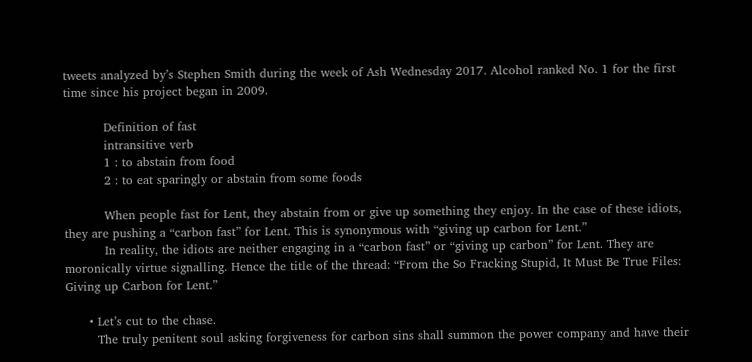tweets analyzed by’s Stephen Smith during the week of Ash Wednesday 2017. Alcohol ranked No. 1 for the first time since his project began in 2009.

          Definition of fast
          intransitive verb
          1 : to abstain from food
          2 : to eat sparingly or abstain from some foods

          When people fast for Lent, they abstain from or give up something they enjoy. In the case of these idiots, they are pushing a “carbon fast” for Lent. This is synonymous with “giving up carbon for Lent.”
          In reality, the idiots are neither engaging in a “carbon fast” or “giving up carbon” for Lent. They are moronically virtue signalling. Hence the title of the thread: “From the So Fracking Stupid, It Must Be True Files: Giving up Carbon for Lent.”

      • Let’s cut to the chase.
        The truly penitent soul asking forgiveness for carbon sins shall summon the power company and have their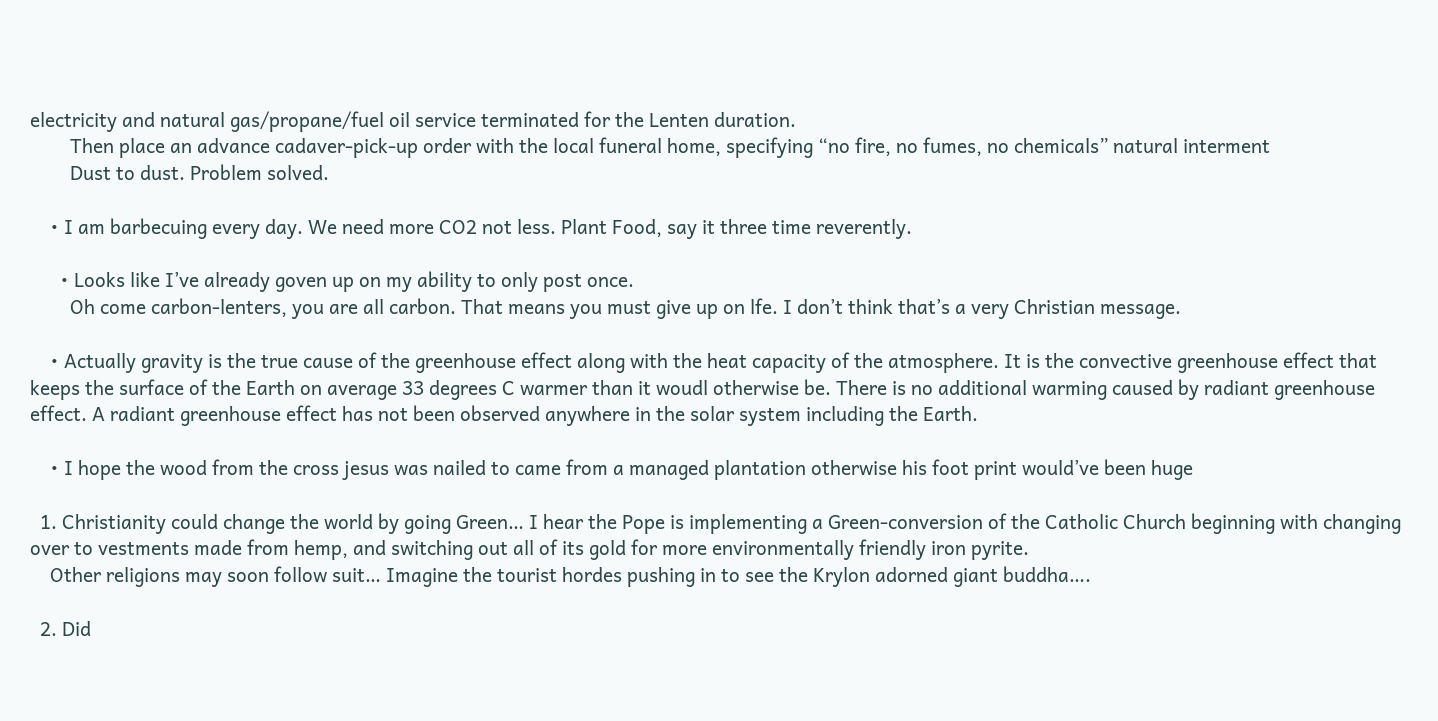electricity and natural gas/propane/fuel oil service terminated for the Lenten duration.
        Then place an advance cadaver-pick-up order with the local funeral home, specifying “no fire, no fumes, no chemicals” natural interment
        Dust to dust. Problem solved.

    • I am barbecuing every day. We need more CO2 not less. Plant Food, say it three time reverently.

      • Looks like I’ve already goven up on my ability to only post once.
        Oh come carbon-lenters, you are all carbon. That means you must give up on lfe. I don’t think that’s a very Christian message.

    • Actually gravity is the true cause of the greenhouse effect along with the heat capacity of the atmosphere. It is the convective greenhouse effect that keeps the surface of the Earth on average 33 degrees C warmer than it woudl otherwise be. There is no additional warming caused by radiant greenhouse effect. A radiant greenhouse effect has not been observed anywhere in the solar system including the Earth.

    • I hope the wood from the cross jesus was nailed to came from a managed plantation otherwise his foot print would’ve been huge

  1. Christianity could change the world by going Green… I hear the Pope is implementing a Green-conversion of the Catholic Church beginning with changing over to vestments made from hemp, and switching out all of its gold for more environmentally friendly iron pyrite.
    Other religions may soon follow suit… Imagine the tourist hordes pushing in to see the Krylon adorned giant buddha….

  2. Did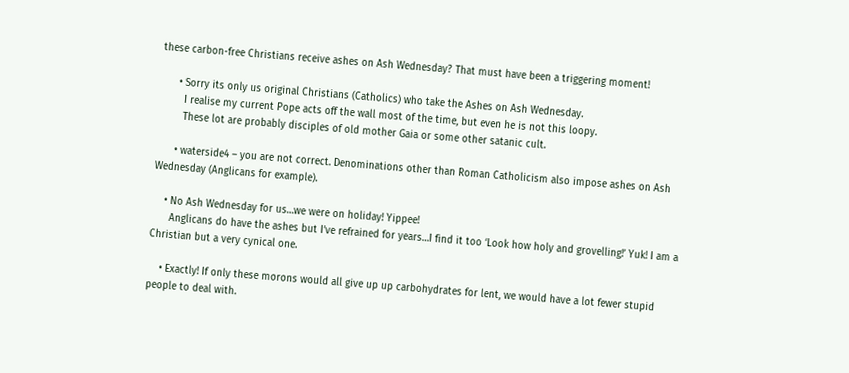these carbon-free Christians receive ashes on Ash Wednesday? That must have been a triggering moment!

      • Sorry its only us original Christians (Catholics) who take the Ashes on Ash Wednesday.
        I realise my current Pope acts off the wall most of the time, but even he is not this loopy.
        These lot are probably disciples of old mother Gaia or some other satanic cult.

      • waterside4 – you are not correct. Denominations other than Roman Catholicism also impose ashes on Ash Wednesday (Anglicans for example).

    • No Ash Wednesday for us…we were on holiday! Yippee!
      Anglicans do have the ashes but I’ve refrained for years…I find it too ‘Look how holy and grovelling!’ Yuk! I am a Christian but a very cynical one.

    • Exactly! If only these morons would all give up up carbohydrates for lent, we would have a lot fewer stupid people to deal with.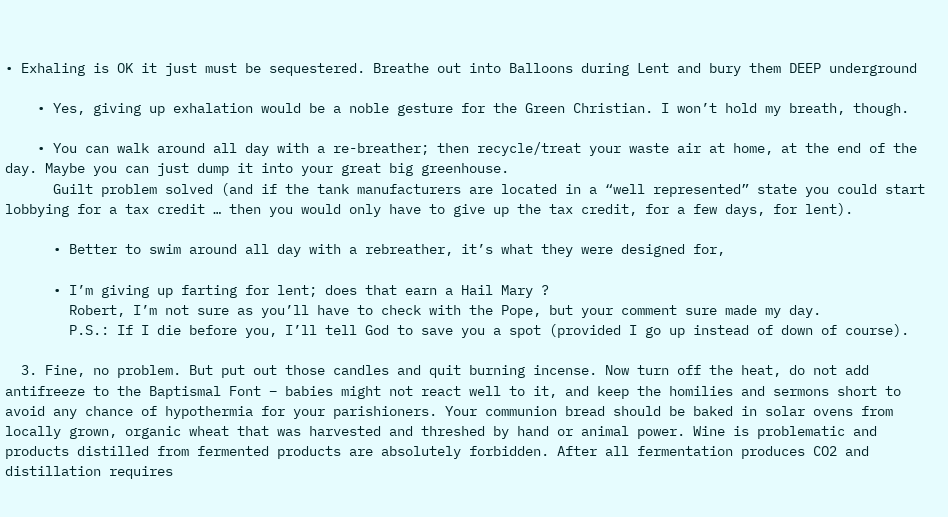• Exhaling is OK it just must be sequestered. Breathe out into Balloons during Lent and bury them DEEP underground

    • Yes, giving up exhalation would be a noble gesture for the Green Christian. I won’t hold my breath, though.

    • You can walk around all day with a re-breather; then recycle/treat your waste air at home, at the end of the day. Maybe you can just dump it into your great big greenhouse.
      Guilt problem solved (and if the tank manufacturers are located in a “well represented” state you could start lobbying for a tax credit … then you would only have to give up the tax credit, for a few days, for lent).

      • Better to swim around all day with a rebreather, it’s what they were designed for,

      • I’m giving up farting for lent; does that earn a Hail Mary ?
        Robert, I’m not sure as you’ll have to check with the Pope, but your comment sure made my day.
        P.S.: If I die before you, I’ll tell God to save you a spot (provided I go up instead of down of course).

  3. Fine, no problem. But put out those candles and quit burning incense. Now turn off the heat, do not add antifreeze to the Baptismal Font – babies might not react well to it, and keep the homilies and sermons short to avoid any chance of hypothermia for your parishioners. Your communion bread should be baked in solar ovens from locally grown, organic wheat that was harvested and threshed by hand or animal power. Wine is problematic and products distilled from fermented products are absolutely forbidden. After all fermentation produces CO2 and distillation requires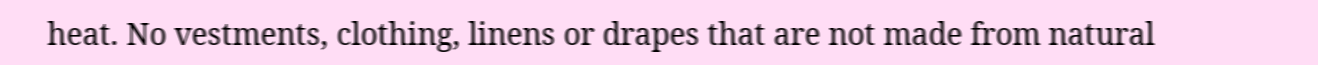heat. No vestments, clothing, linens or drapes that are not made from natural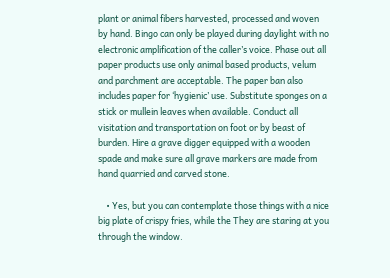plant or animal fibers harvested, processed and woven by hand. Bingo can only be played during daylight with no electronic amplification of the caller’s voice. Phase out all paper products use only animal based products, velum and parchment are acceptable. The paper ban also includes paper for ‘hygienic’ use. Substitute sponges on a stick or mullein leaves when available. Conduct all visitation and transportation on foot or by beast of burden. Hire a grave digger equipped with a wooden spade and make sure all grave markers are made from hand quarried and carved stone.

    • Yes, but you can contemplate those things with a nice big plate of crispy fries, while the They are staring at you through the window.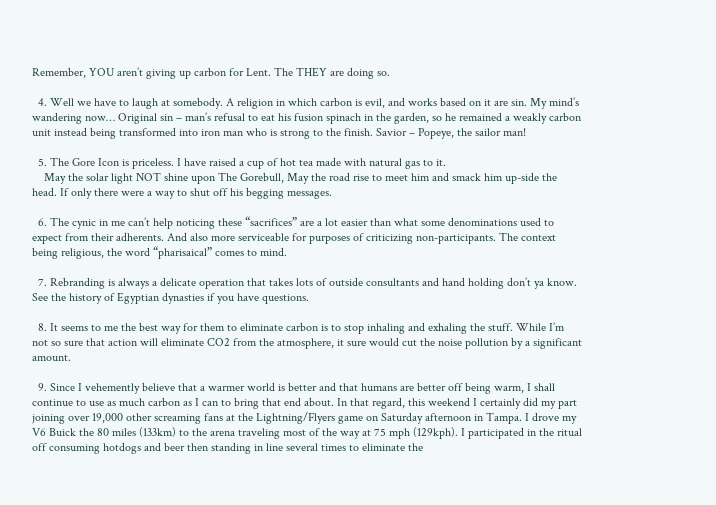Remember, YOU aren’t giving up carbon for Lent. The THEY are doing so.

  4. Well we have to laugh at somebody. A religion in which carbon is evil, and works based on it are sin. My mind’s wandering now… Original sin – man’s refusal to eat his fusion spinach in the garden, so he remained a weakly carbon unit instead being transformed into iron man who is strong to the finish. Savior – Popeye, the sailor man!

  5. The Gore Icon is priceless. I have raised a cup of hot tea made with natural gas to it.
    May the solar light NOT shine upon The Gorebull, May the road rise to meet him and smack him up-side the head. If only there were a way to shut off his begging messages.

  6. The cynic in me can’t help noticing these “sacrifices” are a lot easier than what some denominations used to expect from their adherents. And also more serviceable for purposes of criticizing non-participants. The context being religious, the word “pharisaical” comes to mind.

  7. Rebranding is always a delicate operation that takes lots of outside consultants and hand holding don’t ya know. See the history of Egyptian dynasties if you have questions.

  8. It seems to me the best way for them to eliminate carbon is to stop inhaling and exhaling the stuff. While I’m not so sure that action will eliminate CO2 from the atmosphere, it sure would cut the noise pollution by a significant amount.

  9. Since I vehemently believe that a warmer world is better and that humans are better off being warm, I shall continue to use as much carbon as I can to bring that end about. In that regard, this weekend I certainly did my part joining over 19,000 other screaming fans at the Lightning/Flyers game on Saturday afternoon in Tampa. I drove my V6 Buick the 80 miles (133km) to the arena traveling most of the way at 75 mph (129kph). I participated in the ritual off consuming hotdogs and beer then standing in line several times to eliminate the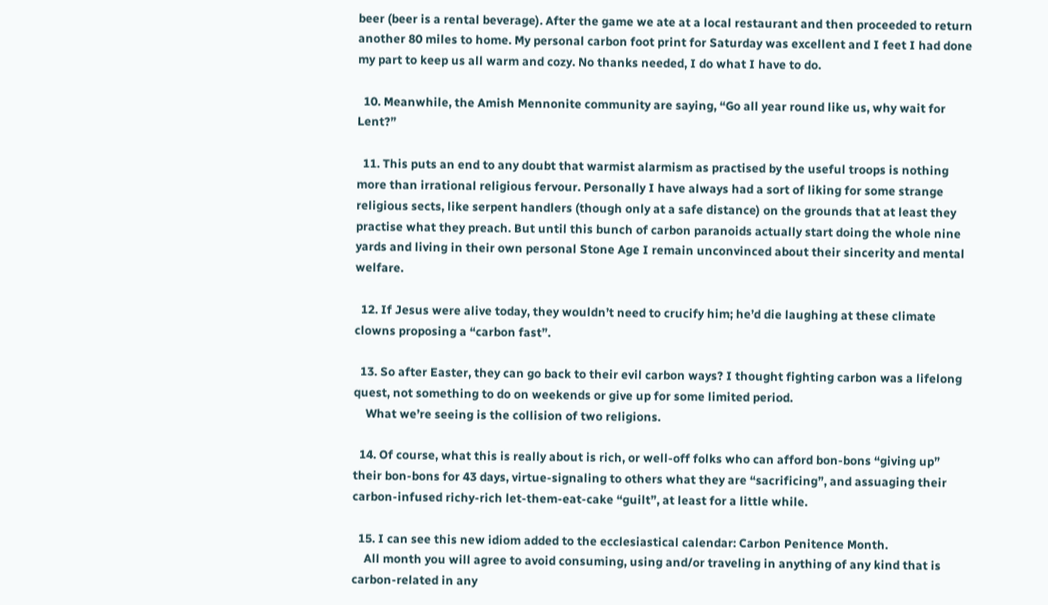beer (beer is a rental beverage). After the game we ate at a local restaurant and then proceeded to return another 80 miles to home. My personal carbon foot print for Saturday was excellent and I feet I had done my part to keep us all warm and cozy. No thanks needed, I do what I have to do.

  10. Meanwhile, the Amish Mennonite community are saying, “Go all year round like us, why wait for Lent?”

  11. This puts an end to any doubt that warmist alarmism as practised by the useful troops is nothing more than irrational religious fervour. Personally I have always had a sort of liking for some strange religious sects, like serpent handlers (though only at a safe distance) on the grounds that at least they practise what they preach. But until this bunch of carbon paranoids actually start doing the whole nine yards and living in their own personal Stone Age I remain unconvinced about their sincerity and mental welfare.

  12. If Jesus were alive today, they wouldn’t need to crucify him; he’d die laughing at these climate clowns proposing a “carbon fast”.

  13. So after Easter, they can go back to their evil carbon ways? I thought fighting carbon was a lifelong quest, not something to do on weekends or give up for some limited period.
    What we’re seeing is the collision of two religions.

  14. Of course, what this is really about is rich, or well-off folks who can afford bon-bons “giving up” their bon-bons for 43 days, virtue-signaling to others what they are “sacrificing”, and assuaging their carbon-infused richy-rich let-them-eat-cake “guilt”, at least for a little while.

  15. I can see this new idiom added to the ecclesiastical calendar: Carbon Penitence Month.
    All month you will agree to avoid consuming, using and/or traveling in anything of any kind that is carbon-related in any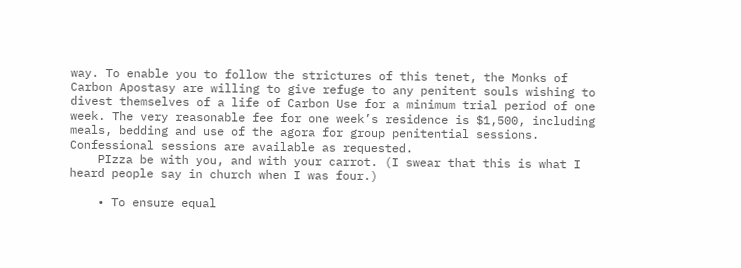way. To enable you to follow the strictures of this tenet, the Monks of Carbon Apostasy are willing to give refuge to any penitent souls wishing to divest themselves of a life of Carbon Use for a minimum trial period of one week. The very reasonable fee for one week’s residence is $1,500, including meals, bedding and use of the agora for group penitential sessions. Confessional sessions are available as requested.
    PIzza be with you, and with your carrot. (I swear that this is what I heard people say in church when I was four.)

    • To ensure equal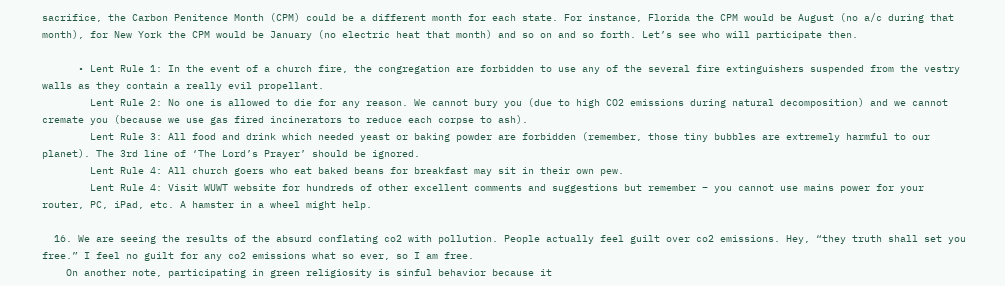sacrifice, the Carbon Penitence Month (CPM) could be a different month for each state. For instance, Florida the CPM would be August (no a/c during that month), for New York the CPM would be January (no electric heat that month) and so on and so forth. Let’s see who will participate then.

      • Lent Rule 1: In the event of a church fire, the congregation are forbidden to use any of the several fire extinguishers suspended from the vestry walls as they contain a really evil propellant.
        Lent Rule 2: No one is allowed to die for any reason. We cannot bury you (due to high CO2 emissions during natural decomposition) and we cannot cremate you (because we use gas fired incinerators to reduce each corpse to ash).
        Lent Rule 3: All food and drink which needed yeast or baking powder are forbidden (remember, those tiny bubbles are extremely harmful to our planet). The 3rd line of ‘The Lord’s Prayer’ should be ignored.
        Lent Rule 4: All church goers who eat baked beans for breakfast may sit in their own pew.
        Lent Rule 4: Visit WUWT website for hundreds of other excellent comments and suggestions but remember – you cannot use mains power for your router, PC, iPad, etc. A hamster in a wheel might help.

  16. We are seeing the results of the absurd conflating co2 with pollution. People actually feel guilt over co2 emissions. Hey, “they truth shall set you free.” I feel no guilt for any co2 emissions what so ever, so I am free.
    On another note, participating in green religiosity is sinful behavior because it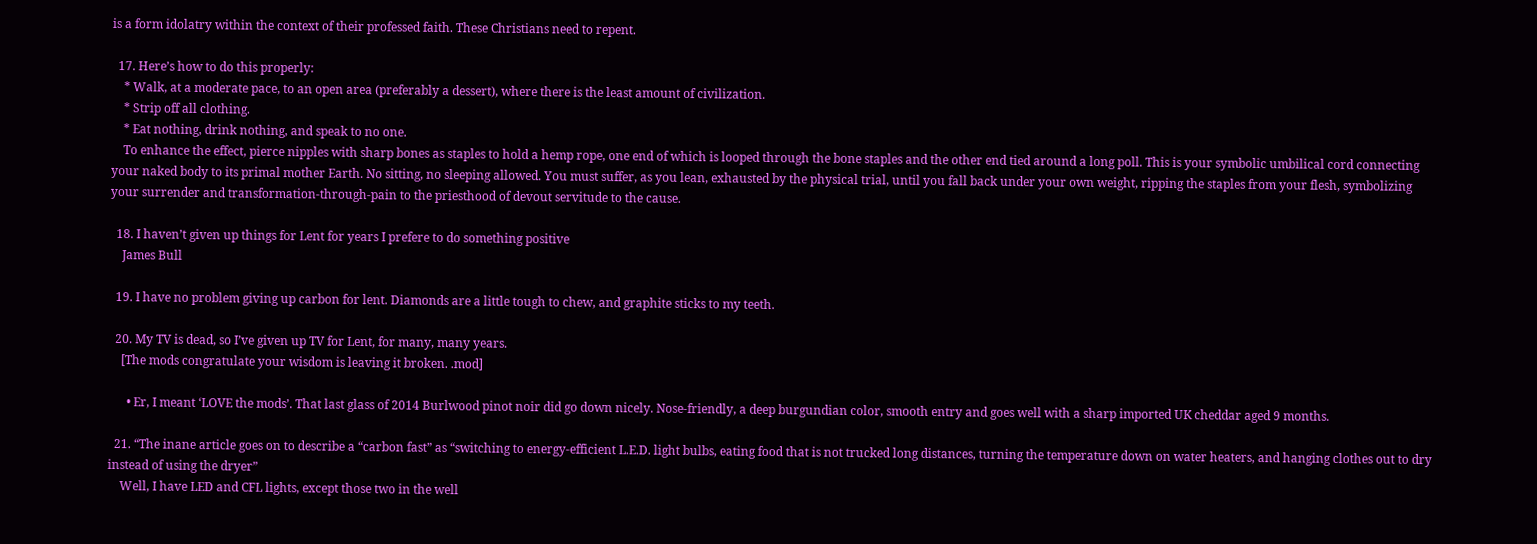is a form idolatry within the context of their professed faith. These Christians need to repent.

  17. Here’s how to do this properly:
    * Walk, at a moderate pace, to an open area (preferably a dessert), where there is the least amount of civilization.
    * Strip off all clothing.
    * Eat nothing, drink nothing, and speak to no one.
    To enhance the effect, pierce nipples with sharp bones as staples to hold a hemp rope, one end of which is looped through the bone staples and the other end tied around a long poll. This is your symbolic umbilical cord connecting your naked body to its primal mother Earth. No sitting, no sleeping allowed. You must suffer, as you lean, exhausted by the physical trial, until you fall back under your own weight, ripping the staples from your flesh, symbolizing your surrender and transformation-through-pain to the priesthood of devout servitude to the cause.

  18. I haven’t given up things for Lent for years I prefere to do something positive
    James Bull

  19. I have no problem giving up carbon for lent. Diamonds are a little tough to chew, and graphite sticks to my teeth.

  20. My TV is dead, so I’ve given up TV for Lent, for many, many years.
    [The mods congratulate your wisdom is leaving it broken. .mod]

      • Er, I meant ‘LOVE the mods’. That last glass of 2014 Burlwood pinot noir did go down nicely. Nose-friendly, a deep burgundian color, smooth entry and goes well with a sharp imported UK cheddar aged 9 months.

  21. “The inane article goes on to describe a “carbon fast” as “switching to energy-efficient L.E.D. light bulbs, eating food that is not trucked long distances, turning the temperature down on water heaters, and hanging clothes out to dry instead of using the dryer”
    Well, I have LED and CFL lights, except those two in the well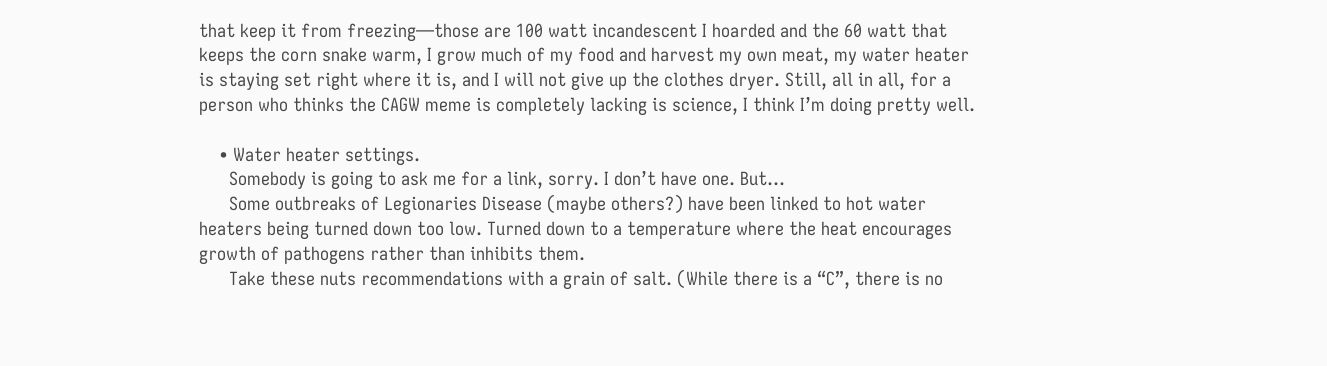that keep it from freezing—those are 100 watt incandescent I hoarded and the 60 watt that keeps the corn snake warm, I grow much of my food and harvest my own meat, my water heater is staying set right where it is, and I will not give up the clothes dryer. Still, all in all, for a person who thinks the CAGW meme is completely lacking is science, I think I’m doing pretty well.

    • Water heater settings.
      Somebody is going to ask me for a link, sorry. I don’t have one. But…
      Some outbreaks of Legionaries Disease (maybe others?) have been linked to hot water heaters being turned down too low. Turned down to a temperature where the heat encourages growth of pathogens rather than inhibits them.
      Take these nuts recommendations with a grain of salt. (While there is a “C”, there is no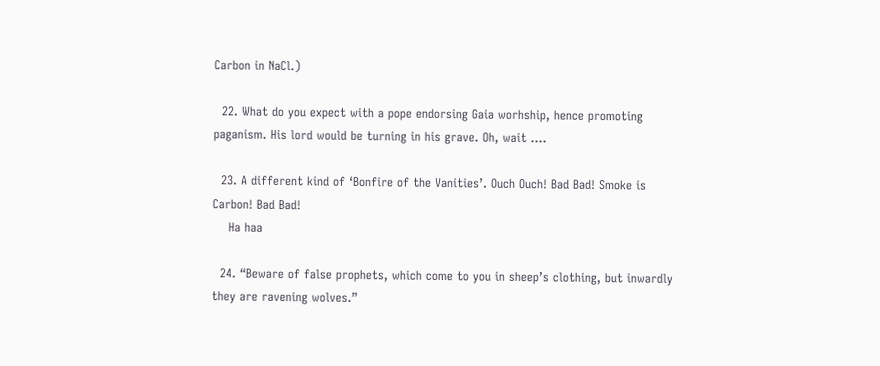Carbon in NaCl.)

  22. What do you expect with a pope endorsing Gaia worhship, hence promoting paganism. His lord would be turning in his grave. Oh, wait ….

  23. A different kind of ‘Bonfire of the Vanities’. Ouch Ouch! Bad Bad! Smoke is Carbon! Bad Bad!
    Ha haa

  24. “Beware of false prophets, which come to you in sheep’s clothing, but inwardly they are ravening wolves.”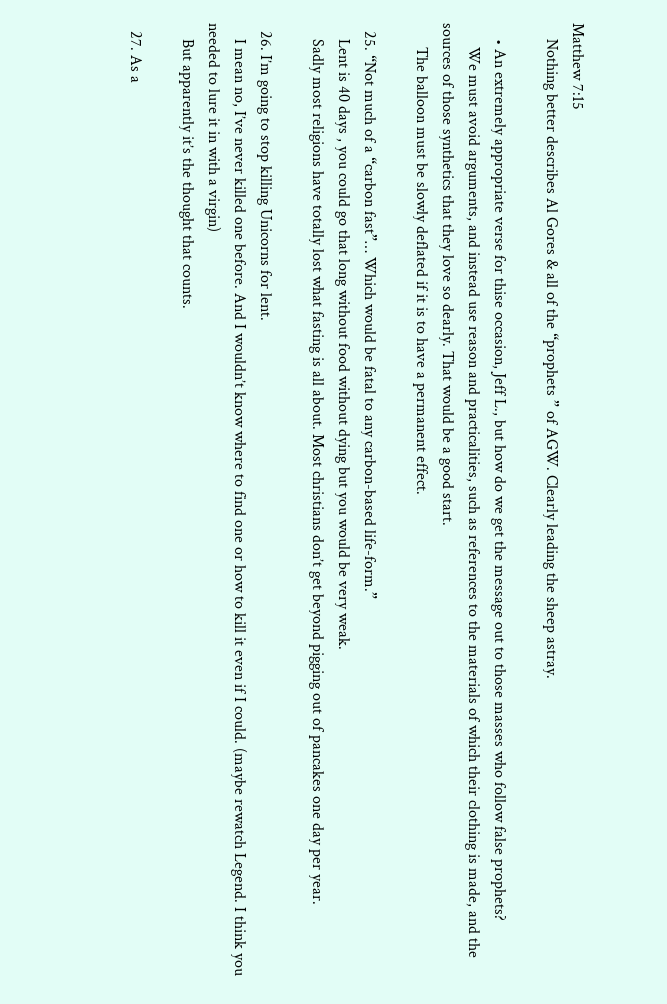Matthew 7:15
    Nothing better describes Al Gores & all of the “prophets ” of AGW. Clearly leading the sheep astray.

    • An extremely appropriate verse for thise occasion, Jeff L., but how do we get the message out to those masses who follow false prophets?
      We must avoid arguments, and instead use reason and practicalities, such as references to the materials of which their clothing is made, and the sources of those synthetics that they love so dearly. That would be a good start.
      The balloon must be slowly deflated if it is to have a permanent effect.

  25. “Not much of a “carbon fast”… Which would be fatal to any carbon-based life-form.”
    Lent is 40 days , you could go that long without food without dying but you would be very weak.
    Sadly most religions have totally lost what fasting is all about. Most christians don’t get beyond pigging out of pancakes one day per year.

  26. I’m going to stop killing Unicorns for lent.
    I mean no, I’ve never killed one before. And I wouldn’t know where to find one or how to kill it even if I could. (maybe rewatch Legend. I think you needed to lure it in with a virgin)
    But apparently it’s the thought that counts.

  27. As a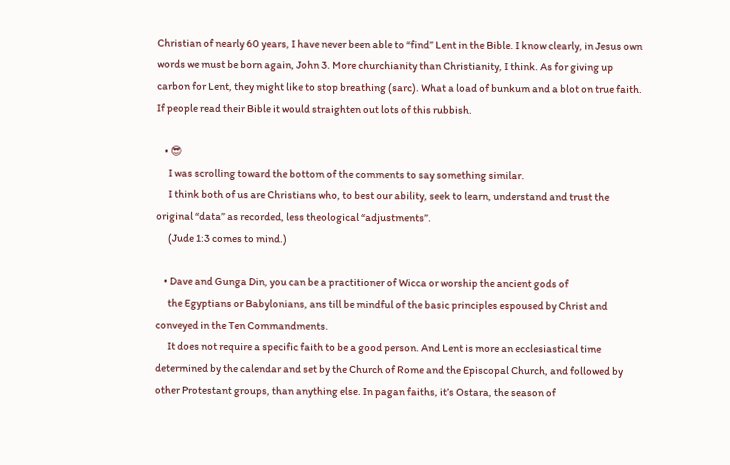Christian of nearly 60 years, I have never been able to “find” Lent in the Bible. I know clearly, in Jesus own words we must be born again, John 3. More churchianity than Christianity, I think. As for giving up carbon for Lent, they might like to stop breathing (sarc). What a load of bunkum and a blot on true faith. If people read their Bible it would straighten out lots of this rubbish.

    • 😎
      I was scrolling toward the bottom of the comments to say something similar.
      I think both of us are Christians who, to best our ability, seek to learn, understand and trust the original “data” as recorded, less theological “adjustments”.
      (Jude 1:3 comes to mind.)

    • Dave and Gunga Din, you can be a practitioner of Wicca or worship the ancient gods of
      the Egyptians or Babylonians, ans till be mindful of the basic principles espoused by Christ and conveyed in the Ten Commandments.
      It does not require a specific faith to be a good person. And Lent is more an ecclesiastical time determined by the calendar and set by the Church of Rome and the Episcopal Church, and followed by other Protestant groups, than anything else. In pagan faiths, it’s Ostara, the season of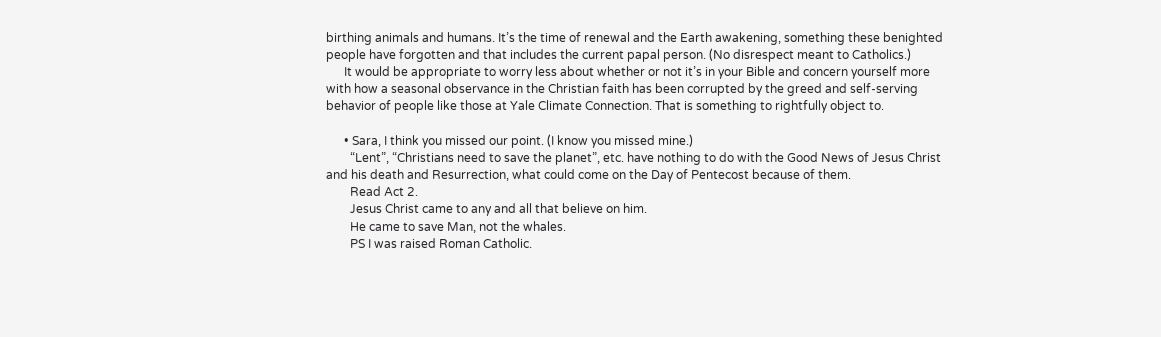birthing animals and humans. It’s the time of renewal and the Earth awakening, something these benighted people have forgotten and that includes the current papal person. (No disrespect meant to Catholics.)
      It would be appropriate to worry less about whether or not it’s in your Bible and concern yourself more with how a seasonal observance in the Christian faith has been corrupted by the greed and self-serving behavior of people like those at Yale Climate Connection. That is something to rightfully object to.

      • Sara, I think you missed our point. (I know you missed mine.)
        “Lent”, “Christians need to save the planet”, etc. have nothing to do with the Good News of Jesus Christ and his death and Resurrection, what could come on the Day of Pentecost because of them.
        Read Act 2.
        Jesus Christ came to any and all that believe on him.
        He came to save Man, not the whales.
        PS I was raised Roman Catholic.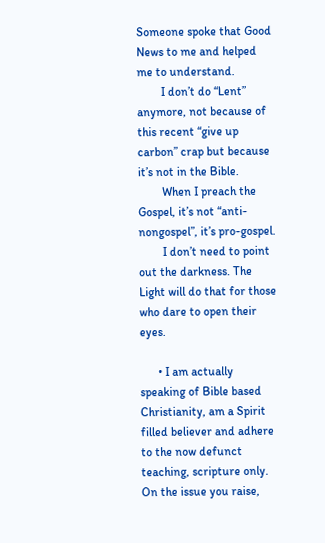Someone spoke that Good News to me and helped me to understand.
        I don’t do “Lent” anymore, not because of this recent “give up carbon” crap but because it’s not in the Bible.
        When I preach the Gospel, it’s not “anti-nongospel”, it’s pro-gospel.
        I don’t need to point out the darkness. The Light will do that for those who dare to open their eyes.

      • I am actually speaking of Bible based Christianity, am a Spirit filled believer and adhere to the now defunct teaching, scripture only. On the issue you raise,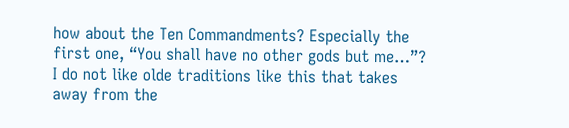how about the Ten Commandments? Especially the first one, “You shall have no other gods but me…”? I do not like olde traditions like this that takes away from the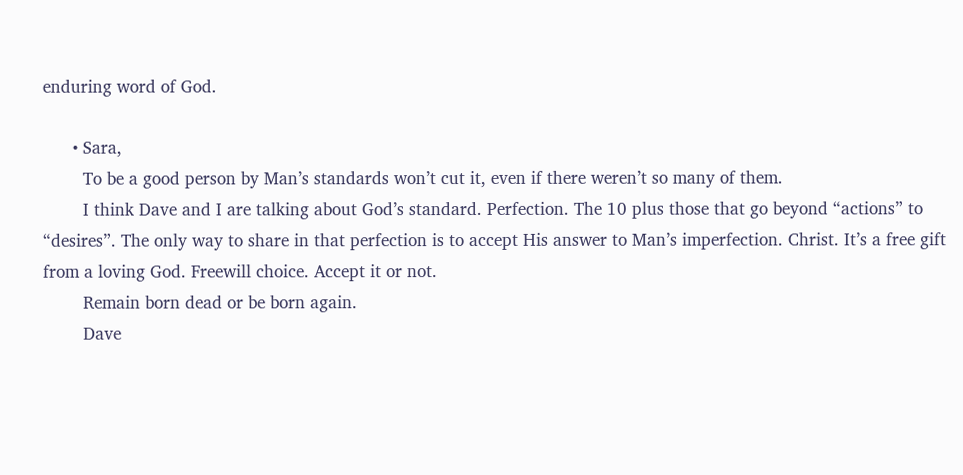enduring word of God.

      • Sara,
        To be a good person by Man’s standards won’t cut it, even if there weren’t so many of them.
        I think Dave and I are talking about God’s standard. Perfection. The 10 plus those that go beyond “actions” to “desires”. The only way to share in that perfection is to accept His answer to Man’s imperfection. Christ. It’s a free gift from a loving God. Freewill choice. Accept it or not.
        Remain born dead or be born again.
        Dave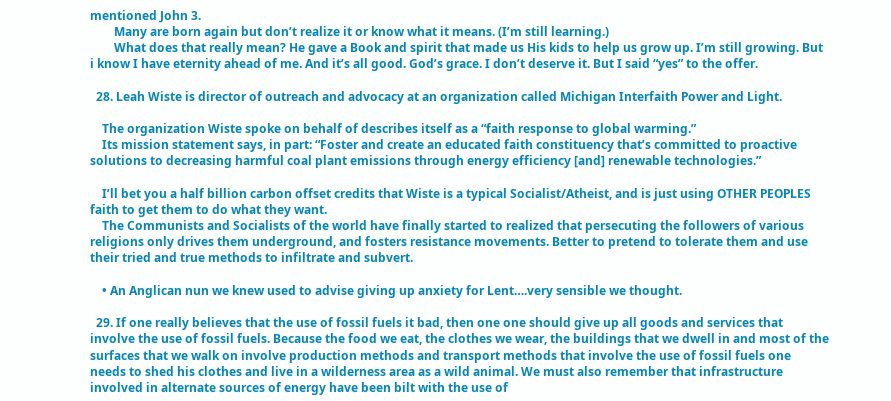mentioned John 3.
        Many are born again but don’t realize it or know what it means. (I’m still learning.)
        What does that really mean? He gave a Book and spirit that made us His kids to help us grow up. I’m still growing. But i know I have eternity ahead of me. And it’s all good. God’s grace. I don’t deserve it. But I said “yes” to the offer.

  28. Leah Wiste is director of outreach and advocacy at an organization called Michigan Interfaith Power and Light.

    The organization Wiste spoke on behalf of describes itself as a “faith response to global warming.”
    Its mission statement says, in part: “Foster and create an educated faith constituency that’s committed to proactive solutions to decreasing harmful coal plant emissions through energy efficiency [and] renewable technologies.”

    I’ll bet you a half billion carbon offset credits that Wiste is a typical Socialist/Atheist, and is just using OTHER PEOPLES faith to get them to do what they want.
    The Communists and Socialists of the world have finally started to realized that persecuting the followers of various religions only drives them underground, and fosters resistance movements. Better to pretend to tolerate them and use their tried and true methods to infiltrate and subvert.

    • An Anglican nun we knew used to advise giving up anxiety for Lent….very sensible we thought.

  29. If one really believes that the use of fossil fuels it bad, then one one should give up all goods and services that involve the use of fossil fuels. Because the food we eat, the clothes we wear, the buildings that we dwell in and most of the surfaces that we walk on involve production methods and transport methods that involve the use of fossil fuels one needs to shed his clothes and live in a wilderness area as a wild animal. We must also remember that infrastructure involved in alternate sources of energy have been bilt with the use of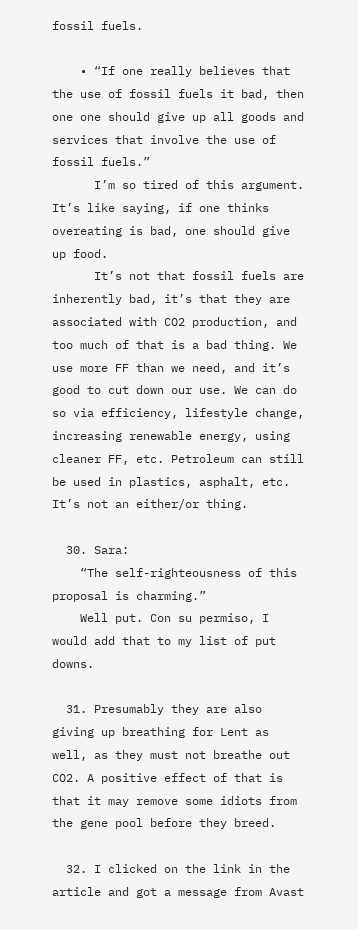fossil fuels.

    • “If one really believes that the use of fossil fuels it bad, then one one should give up all goods and services that involve the use of fossil fuels.”
      I’m so tired of this argument. It’s like saying, if one thinks overeating is bad, one should give up food.
      It’s not that fossil fuels are inherently bad, it’s that they are associated with CO2 production, and too much of that is a bad thing. We use more FF than we need, and it’s good to cut down our use. We can do so via efficiency, lifestyle change, increasing renewable energy, using cleaner FF, etc. Petroleum can still be used in plastics, asphalt, etc. It’s not an either/or thing.

  30. Sara:
    “The self-righteousness of this proposal is charming.”
    Well put. Con su permiso, I would add that to my list of put downs.

  31. Presumably they are also giving up breathing for Lent as well, as they must not breathe out CO2. A positive effect of that is that it may remove some idiots from the gene pool before they breed.

  32. I clicked on the link in the article and got a message from Avast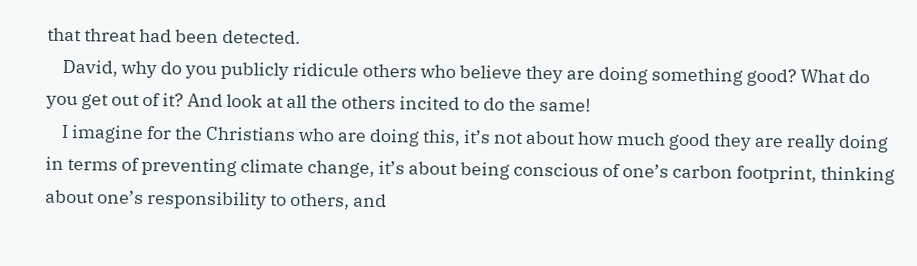that threat had been detected.
    David, why do you publicly ridicule others who believe they are doing something good? What do you get out of it? And look at all the others incited to do the same!
    I imagine for the Christians who are doing this, it’s not about how much good they are really doing in terms of preventing climate change, it’s about being conscious of one’s carbon footprint, thinking about one’s responsibility to others, and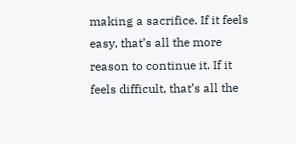making a sacrifice. If it feels easy, that’s all the more reason to continue it. If it feels difficult, that’s all the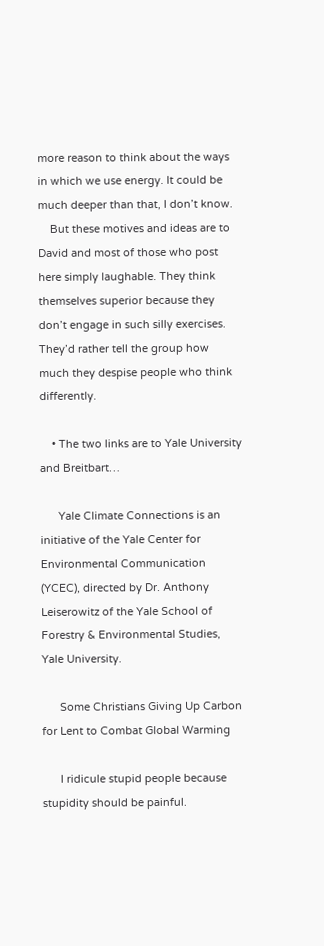more reason to think about the ways in which we use energy. It could be much deeper than that, I don’t know.
    But these motives and ideas are to David and most of those who post here simply laughable. They think themselves superior because they don’t engage in such silly exercises. They’d rather tell the group how much they despise people who think differently.

    • The two links are to Yale University and Breitbart…

      Yale Climate Connections is an initiative of the Yale Center for Environmental Communication (YCEC), directed by Dr. Anthony Leiserowitz of the Yale School of Forestry & Environmental Studies, Yale University.

      Some Christians Giving Up Carbon for Lent to Combat Global Warming

      I ridicule stupid people because stupidity should be painful.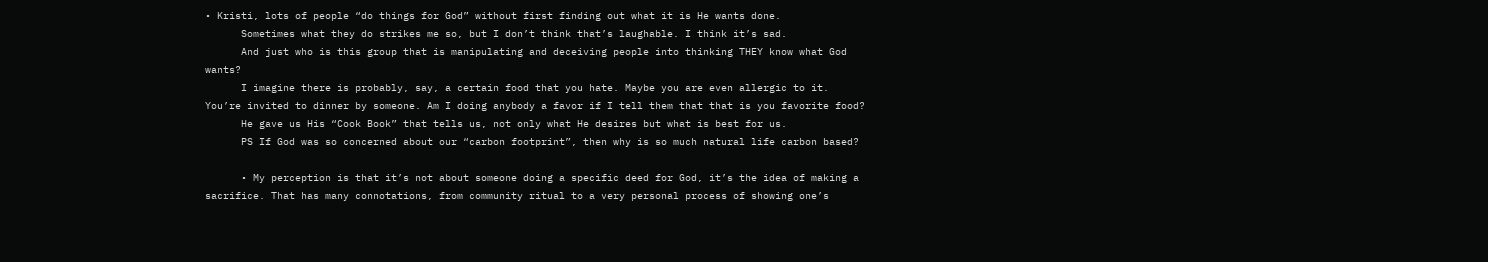• Kristi, lots of people “do things for God” without first finding out what it is He wants done.
      Sometimes what they do strikes me so, but I don’t think that’s laughable. I think it’s sad.
      And just who is this group that is manipulating and deceiving people into thinking THEY know what God wants?
      I imagine there is probably, say, a certain food that you hate. Maybe you are even allergic to it. You’re invited to dinner by someone. Am I doing anybody a favor if I tell them that that is you favorite food?
      He gave us His “Cook Book” that tells us, not only what He desires but what is best for us.
      PS If God was so concerned about our “carbon footprint”, then why is so much natural life carbon based?

      • My perception is that it’s not about someone doing a specific deed for God, it’s the idea of making a sacrifice. That has many connotations, from community ritual to a very personal process of showing one’s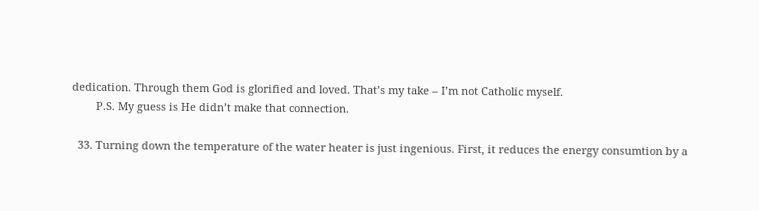dedication. Through them God is glorified and loved. That’s my take – I’m not Catholic myself.
        P.S. My guess is He didn’t make that connection.

  33. Turning down the temperature of the water heater is just ingenious. First, it reduces the energy consumtion by a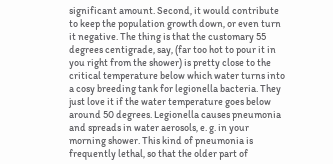significant amount. Second, it would contribute to keep the population growth down, or even turn it negative. The thing is that the customary 55 degrees centigrade, say, (far too hot to pour it in you right from the shower) is pretty close to the critical temperature below which water turns into a cosy breeding tank for legionella bacteria. They just love it if the water temperature goes below around 50 degrees. Legionella causes pneumonia and spreads in water aerosols, e. g. in your morning shower. This kind of pneumonia is frequently lethal, so that the older part of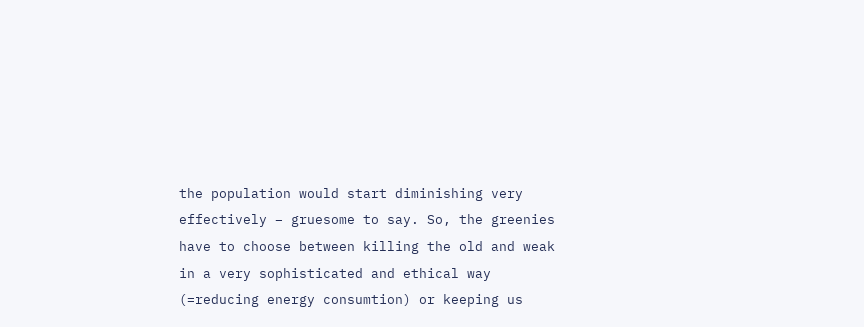the population would start diminishing very effectively – gruesome to say. So, the greenies have to choose between killing the old and weak in a very sophisticated and ethical way (=reducing energy consumtion) or keeping us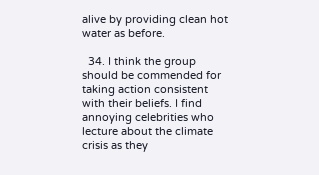alive by providing clean hot water as before.

  34. I think the group should be commended for taking action consistent with their beliefs. I find annoying celebrities who lecture about the climate crisis as they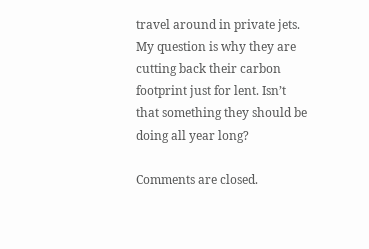travel around in private jets. My question is why they are cutting back their carbon footprint just for lent. Isn’t that something they should be doing all year long?

Comments are closed.